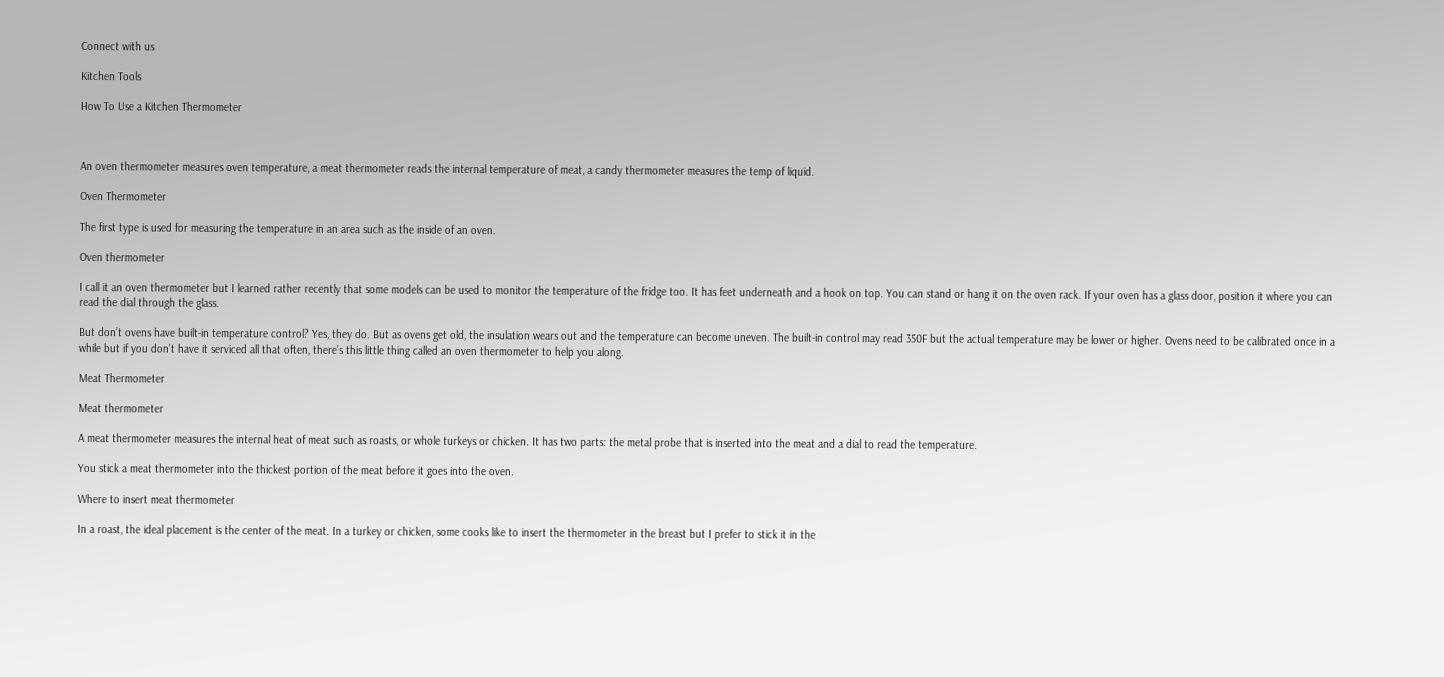Connect with us

Kitchen Tools

How To Use a Kitchen Thermometer



An oven thermometer measures oven temperature, a meat thermometer reads the internal temperature of meat, a candy thermometer measures the temp of liquid.

Oven Thermometer

The first type is used for measuring the temperature in an area such as the inside of an oven.

Oven thermometer

I call it an oven thermometer but I learned rather recently that some models can be used to monitor the temperature of the fridge too. It has feet underneath and a hook on top. You can stand or hang it on the oven rack. If your oven has a glass door, position it where you can read the dial through the glass.

But don’t ovens have built-in temperature control? Yes, they do. But as ovens get old, the insulation wears out and the temperature can become uneven. The built-in control may read 350F but the actual temperature may be lower or higher. Ovens need to be calibrated once in a while but if you don’t have it serviced all that often, there’s this little thing called an oven thermometer to help you along.

Meat Thermometer

Meat thermometer

A meat thermometer measures the internal heat of meat such as roasts, or whole turkeys or chicken. It has two parts: the metal probe that is inserted into the meat and a dial to read the temperature.

You stick a meat thermometer into the thickest portion of the meat before it goes into the oven.

Where to insert meat thermometer

In a roast, the ideal placement is the center of the meat. In a turkey or chicken, some cooks like to insert the thermometer in the breast but I prefer to stick it in the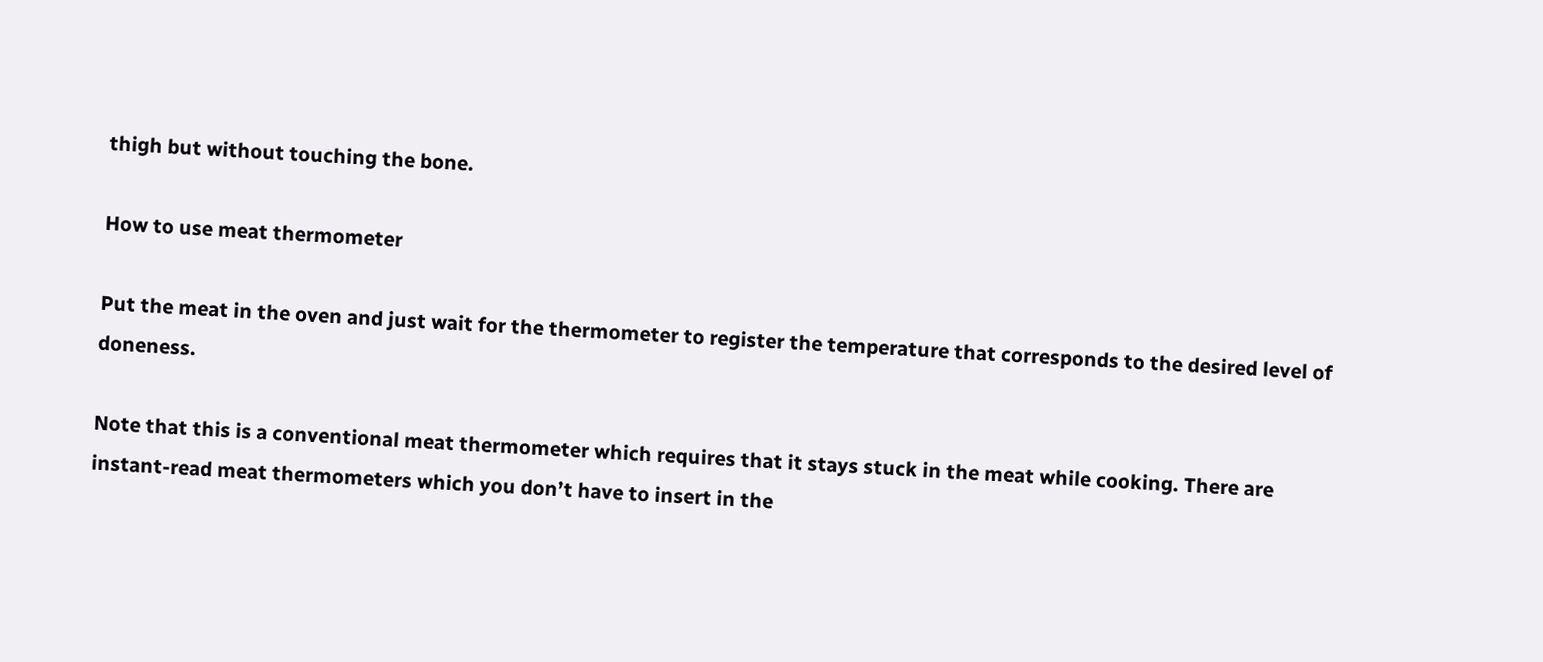thigh but without touching the bone.

How to use meat thermometer

Put the meat in the oven and just wait for the thermometer to register the temperature that corresponds to the desired level of doneness.

Note that this is a conventional meat thermometer which requires that it stays stuck in the meat while cooking. There are instant-read meat thermometers which you don’t have to insert in the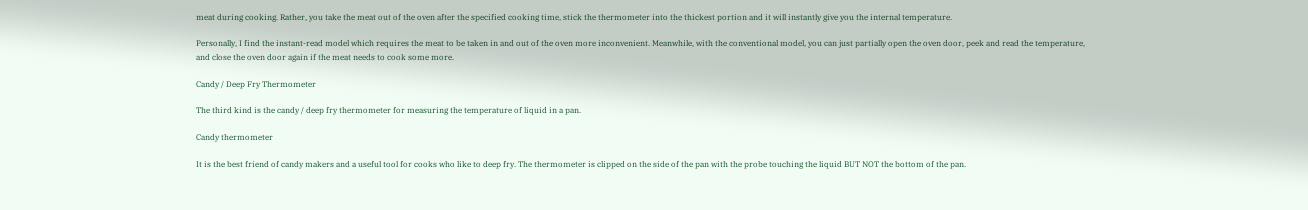meat during cooking. Rather, you take the meat out of the oven after the specified cooking time, stick the thermometer into the thickest portion and it will instantly give you the internal temperature.

Personally, I find the instant-read model which requires the meat to be taken in and out of the oven more inconvenient. Meanwhile, with the conventional model, you can just partially open the oven door, peek and read the temperature, and close the oven door again if the meat needs to cook some more.

Candy / Deep Fry Thermometer

The third kind is the candy / deep fry thermometer for measuring the temperature of liquid in a pan.

Candy thermometer

It is the best friend of candy makers and a useful tool for cooks who like to deep fry. The thermometer is clipped on the side of the pan with the probe touching the liquid BUT NOT the bottom of the pan.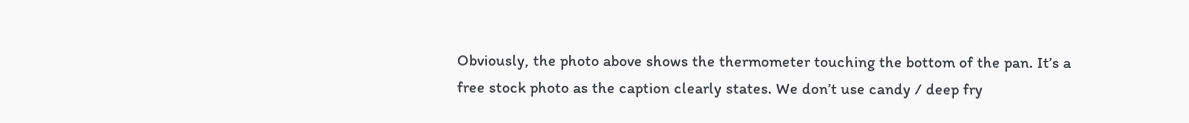Obviously, the photo above shows the thermometer touching the bottom of the pan. It’s a free stock photo as the caption clearly states. We don’t use candy / deep fry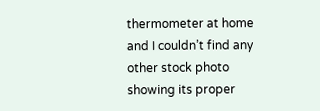thermometer at home and I couldn’t find any other stock photo showing its proper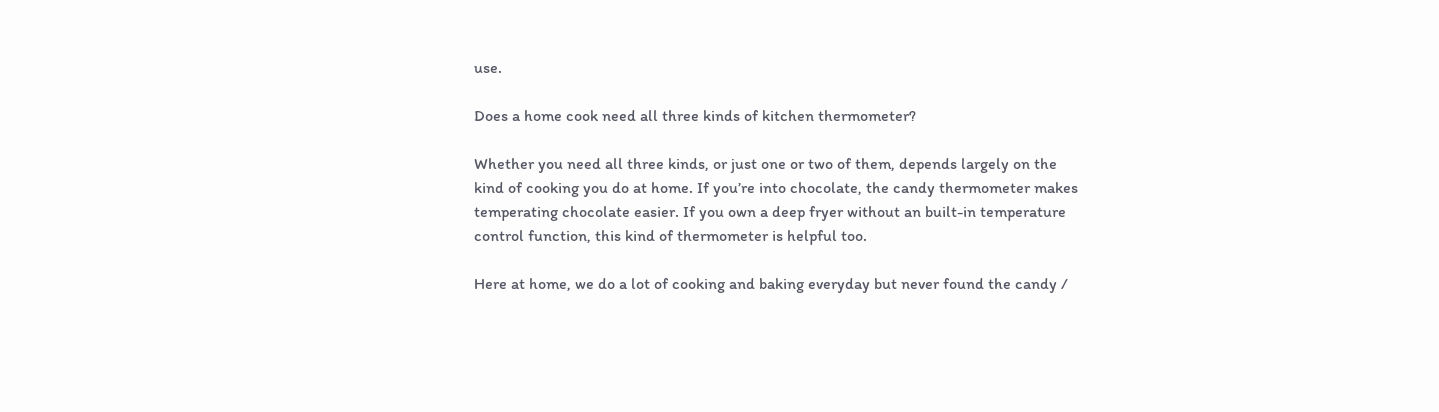use.

Does a home cook need all three kinds of kitchen thermometer?

Whether you need all three kinds, or just one or two of them, depends largely on the kind of cooking you do at home. If you’re into chocolate, the candy thermometer makes temperating chocolate easier. If you own a deep fryer without an built-in temperature control function, this kind of thermometer is helpful too.

Here at home, we do a lot of cooking and baking everyday but never found the candy /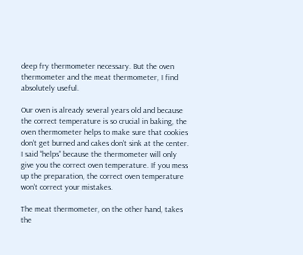deep fry thermometer necessary. But the oven thermometer and the meat thermometer, I find absolutely useful.

Our oven is already several years old and because the correct temperature is so crucial in baking, the oven thermometer helps to make sure that cookies don’t get burned and cakes don’t sink at the center. I said “helps” because the thermometer will only give you the correct oven temperature. If you mess up the preparation, the correct oven temperature won’t correct your mistakes.

The meat thermometer, on the other hand, takes the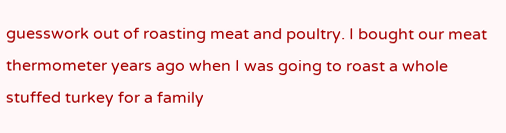guesswork out of roasting meat and poultry. I bought our meat thermometer years ago when I was going to roast a whole stuffed turkey for a family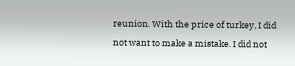reunion. With the price of turkey, I did not want to make a mistake. I did not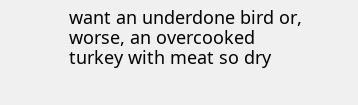want an underdone bird or, worse, an overcooked turkey with meat so dry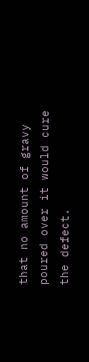that no amount of gravy poured over it would cure the defect.